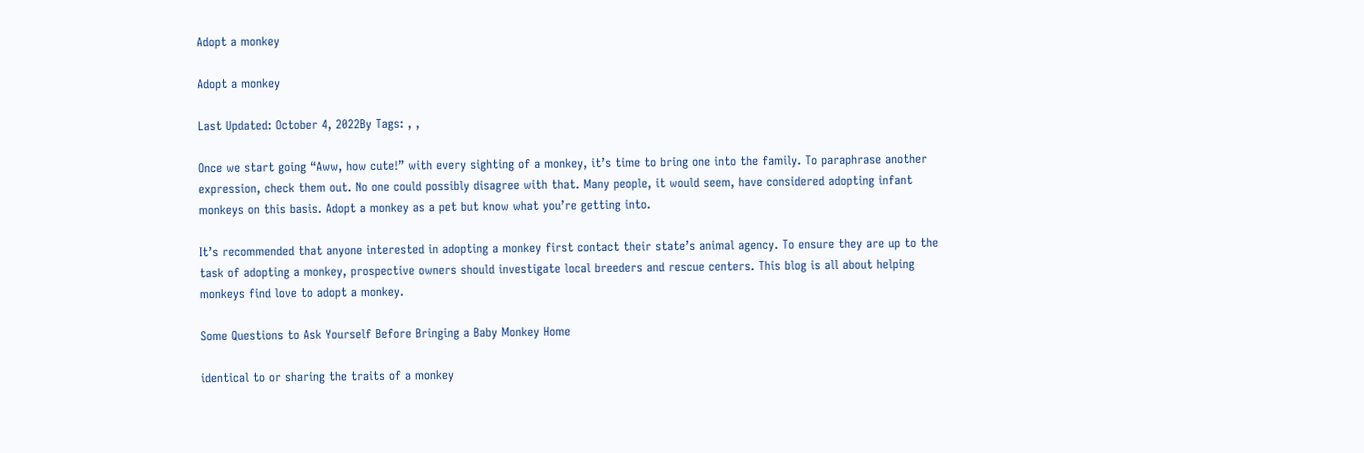Adopt a monkey

Adopt a monkey

Last Updated: October 4, 2022By Tags: , ,

Once we start going “Aww, how cute!” with every sighting of a monkey, it’s time to bring one into the family. To paraphrase another expression, check them out. No one could possibly disagree with that. Many people, it would seem, have considered adopting infant monkeys on this basis. Adopt a monkey as a pet but know what you’re getting into.

It’s recommended that anyone interested in adopting a monkey first contact their state’s animal agency. To ensure they are up to the task of adopting a monkey, prospective owners should investigate local breeders and rescue centers. This blog is all about helping monkeys find love to adopt a monkey.

Some Questions to Ask Yourself Before Bringing a Baby Monkey Home

identical to or sharing the traits of a monkey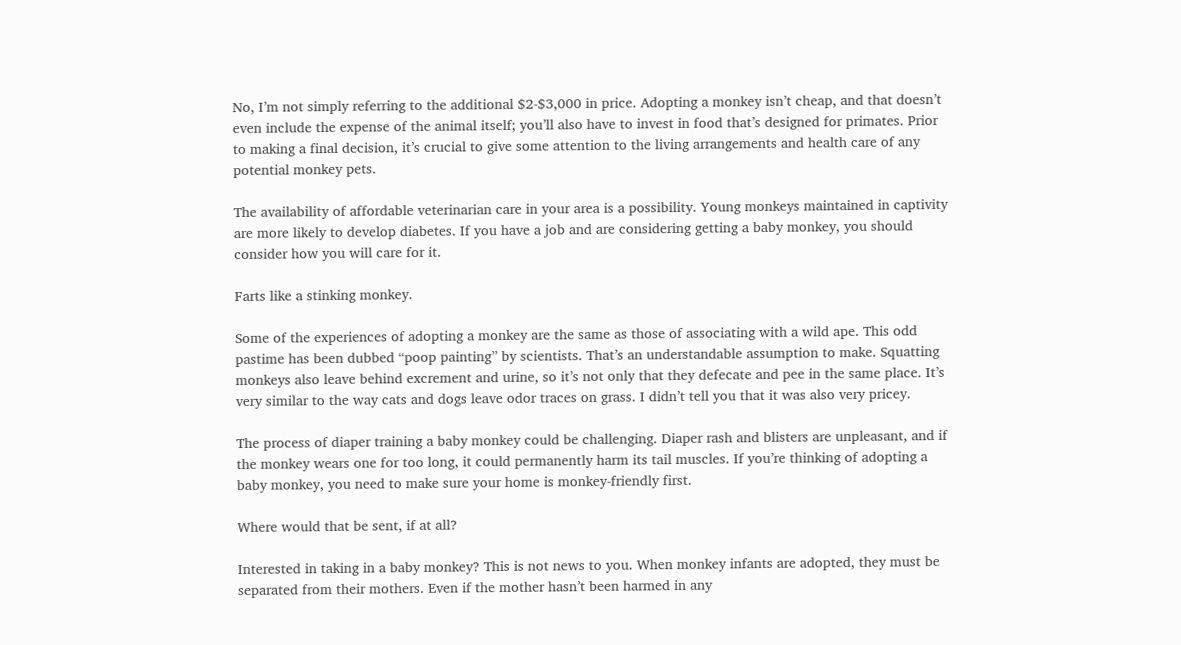No, I’m not simply referring to the additional $2-$3,000 in price. Adopting a monkey isn’t cheap, and that doesn’t even include the expense of the animal itself; you’ll also have to invest in food that’s designed for primates. Prior to making a final decision, it’s crucial to give some attention to the living arrangements and health care of any potential monkey pets.

The availability of affordable veterinarian care in your area is a possibility. Young monkeys maintained in captivity are more likely to develop diabetes. If you have a job and are considering getting a baby monkey, you should consider how you will care for it.

Farts like a stinking monkey.

Some of the experiences of adopting a monkey are the same as those of associating with a wild ape. This odd pastime has been dubbed “poop painting” by scientists. That’s an understandable assumption to make. Squatting monkeys also leave behind excrement and urine, so it’s not only that they defecate and pee in the same place. It’s very similar to the way cats and dogs leave odor traces on grass. I didn’t tell you that it was also very pricey.

The process of diaper training a baby monkey could be challenging. Diaper rash and blisters are unpleasant, and if the monkey wears one for too long, it could permanently harm its tail muscles. If you’re thinking of adopting a baby monkey, you need to make sure your home is monkey-friendly first.

Where would that be sent, if at all?

Interested in taking in a baby monkey? This is not news to you. When monkey infants are adopted, they must be separated from their mothers. Even if the mother hasn’t been harmed in any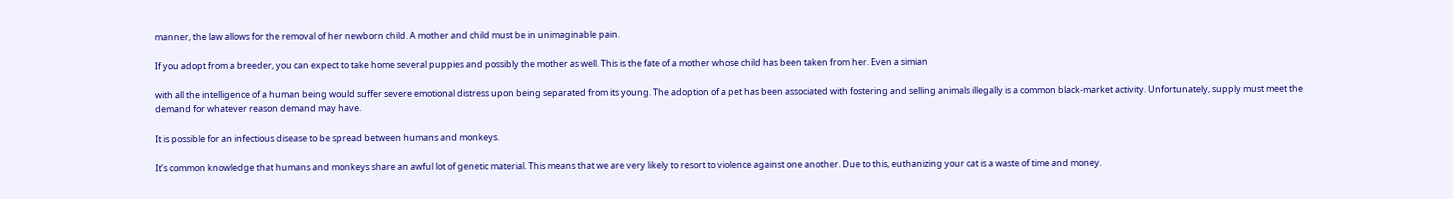manner, the law allows for the removal of her newborn child. A mother and child must be in unimaginable pain.

If you adopt from a breeder, you can expect to take home several puppies and possibly the mother as well. This is the fate of a mother whose child has been taken from her. Even a simian

with all the intelligence of a human being would suffer severe emotional distress upon being separated from its young. The adoption of a pet has been associated with fostering and selling animals illegally is a common black-market activity. Unfortunately, supply must meet the demand for whatever reason demand may have.

It is possible for an infectious disease to be spread between humans and monkeys.

It’s common knowledge that humans and monkeys share an awful lot of genetic material. This means that we are very likely to resort to violence against one another. Due to this, euthanizing your cat is a waste of time and money.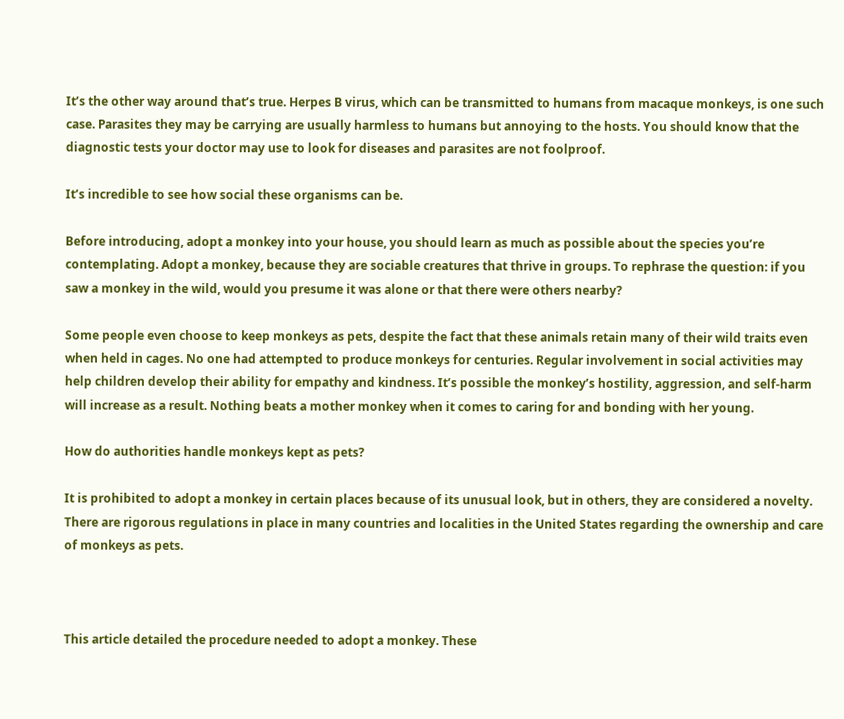It’s the other way around that’s true. Herpes B virus, which can be transmitted to humans from macaque monkeys, is one such case. Parasites they may be carrying are usually harmless to humans but annoying to the hosts. You should know that the diagnostic tests your doctor may use to look for diseases and parasites are not foolproof.

It’s incredible to see how social these organisms can be.

Before introducing, adopt a monkey into your house, you should learn as much as possible about the species you’re contemplating. Adopt a monkey, because they are sociable creatures that thrive in groups. To rephrase the question: if you saw a monkey in the wild, would you presume it was alone or that there were others nearby?

Some people even choose to keep monkeys as pets, despite the fact that these animals retain many of their wild traits even when held in cages. No one had attempted to produce monkeys for centuries. Regular involvement in social activities may help children develop their ability for empathy and kindness. It’s possible the monkey’s hostility, aggression, and self-harm will increase as a result. Nothing beats a mother monkey when it comes to caring for and bonding with her young.

How do authorities handle monkeys kept as pets?

It is prohibited to adopt a monkey in certain places because of its unusual look, but in others, they are considered a novelty. There are rigorous regulations in place in many countries and localities in the United States regarding the ownership and care of monkeys as pets.



This article detailed the procedure needed to adopt a monkey. These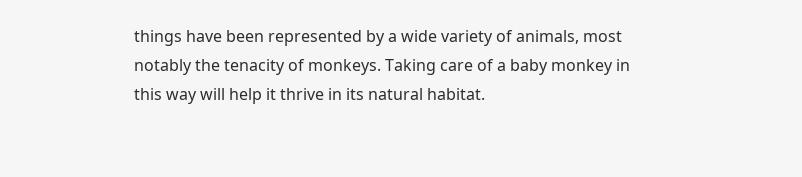things have been represented by a wide variety of animals, most notably the tenacity of monkeys. Taking care of a baby monkey in this way will help it thrive in its natural habitat.